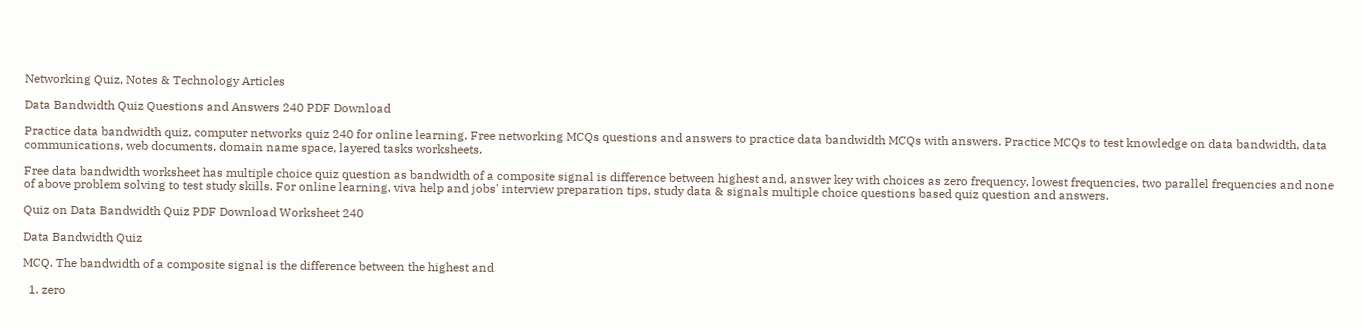Networking Quiz, Notes & Technology Articles

Data Bandwidth Quiz Questions and Answers 240 PDF Download

Practice data bandwidth quiz, computer networks quiz 240 for online learning. Free networking MCQs questions and answers to practice data bandwidth MCQs with answers. Practice MCQs to test knowledge on data bandwidth, data communications, web documents, domain name space, layered tasks worksheets.

Free data bandwidth worksheet has multiple choice quiz question as bandwidth of a composite signal is difference between highest and, answer key with choices as zero frequency, lowest frequencies, two parallel frequencies and none of above problem solving to test study skills. For online learning, viva help and jobs' interview preparation tips, study data & signals multiple choice questions based quiz question and answers.

Quiz on Data Bandwidth Quiz PDF Download Worksheet 240

Data Bandwidth Quiz

MCQ. The bandwidth of a composite signal is the difference between the highest and

  1. zero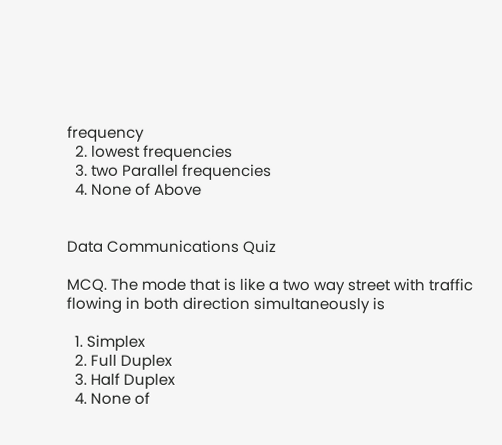frequency
  2. lowest frequencies
  3. two Parallel frequencies
  4. None of Above


Data Communications Quiz

MCQ. The mode that is like a two way street with traffic flowing in both direction simultaneously is

  1. Simplex
  2. Full Duplex
  3. Half Duplex
  4. None of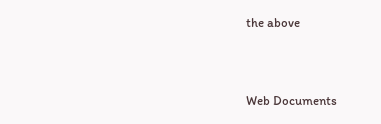the above


Web Documents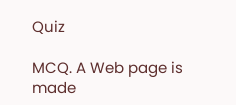Quiz

MCQ. A Web page is made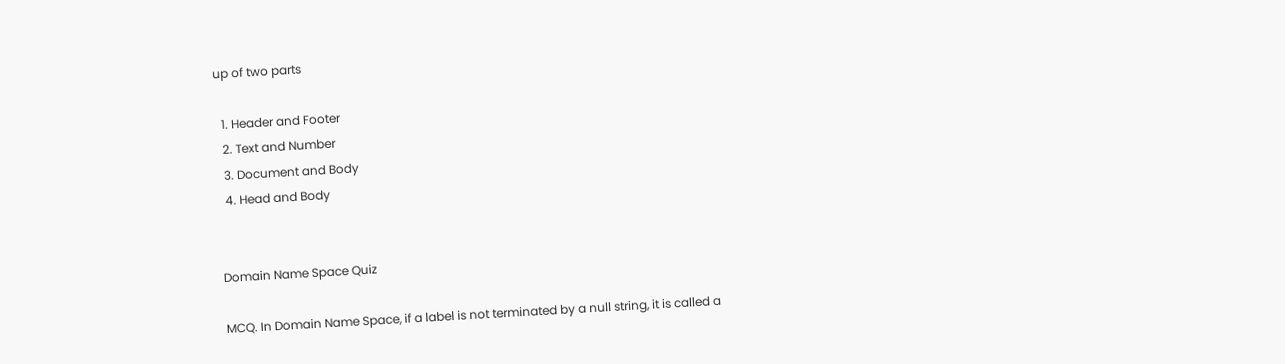up of two parts

  1. Header and Footer
  2. Text and Number
  3. Document and Body
  4. Head and Body


Domain Name Space Quiz

MCQ. In Domain Name Space, if a label is not terminated by a null string, it is called a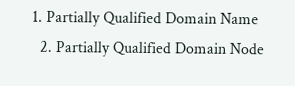1. Partially Qualified Domain Name
  2. Partially Qualified Domain Node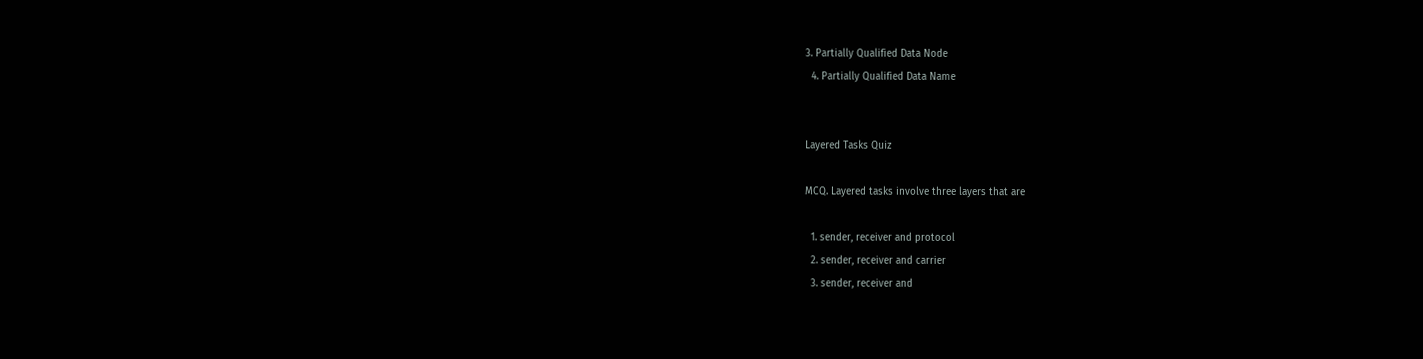3. Partially Qualified Data Node
  4. Partially Qualified Data Name


Layered Tasks Quiz

MCQ. Layered tasks involve three layers that are

  1. sender, receiver and protocol
  2. sender, receiver and carrier
  3. sender, receiver and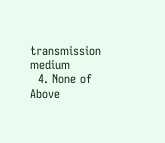transmission medium
  4. None of Above